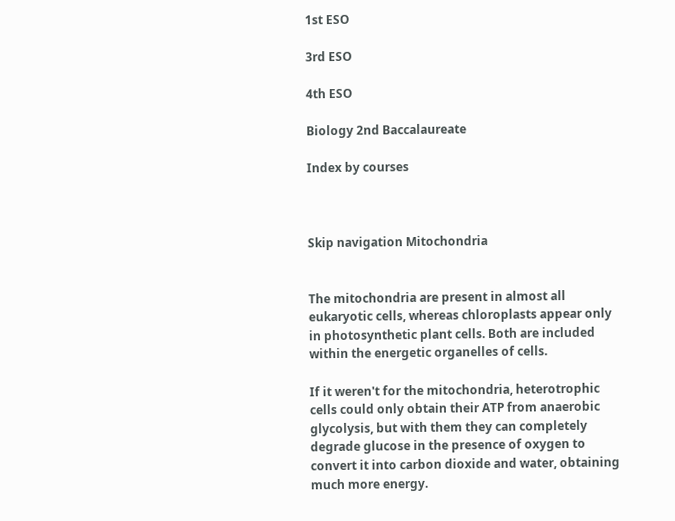1st ESO

3rd ESO

4th ESO

Biology 2nd Baccalaureate

Index by courses



Skip navigation Mitochondria


The mitochondria are present in almost all eukaryotic cells, whereas chloroplasts appear only in photosynthetic plant cells. Both are included within the energetic organelles of cells.

If it weren't for the mitochondria, heterotrophic cells could only obtain their ATP from anaerobic glycolysis, but with them they can completely degrade glucose in the presence of oxygen to convert it into carbon dioxide and water, obtaining much more energy.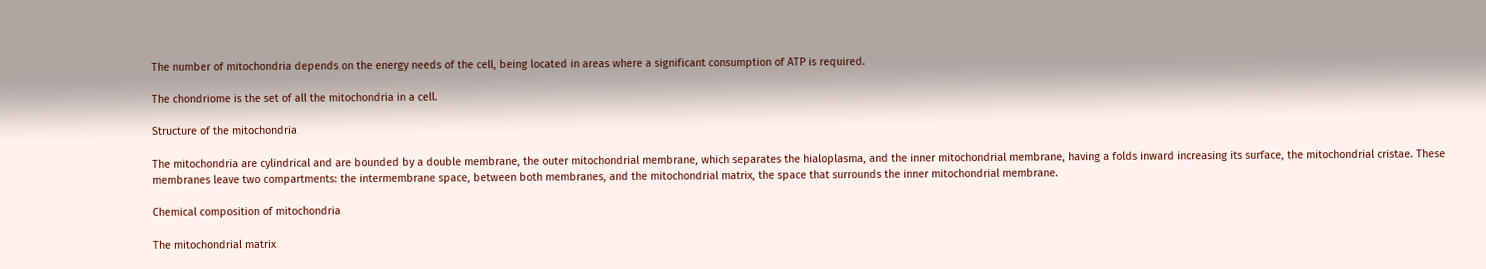The number of mitochondria depends on the energy needs of the cell, being located in areas where a significant consumption of ATP is required.

The chondriome is the set of all the mitochondria in a cell.

Structure of the mitochondria

The mitochondria are cylindrical and are bounded by a double membrane, the outer mitochondrial membrane, which separates the hialoplasma, and the inner mitochondrial membrane, having a folds inward increasing its surface, the mitochondrial cristae. These membranes leave two compartments: the intermembrane space, between both membranes, and the mitochondrial matrix, the space that surrounds the inner mitochondrial membrane.

Chemical composition of mitochondria

The mitochondrial matrix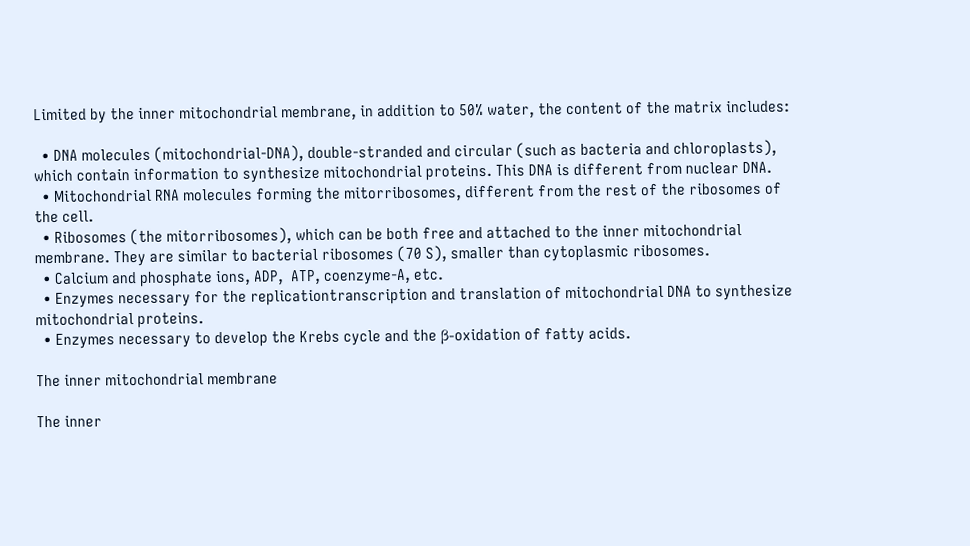Limited by the inner mitochondrial membrane, in addition to 50% water, the content of the matrix includes:

  • DNA molecules (mitochondrial-DNA), double-stranded and circular (such as bacteria and chloroplasts), which contain information to synthesize mitochondrial proteins. This DNA is different from nuclear DNA.
  • Mitochondrial RNA molecules forming the mitorribosomes, different from the rest of the ribosomes of the cell.
  • Ribosomes (the mitorribosomes), which can be both free and attached to the inner mitochondrial membrane. They are similar to bacterial ribosomes (70 S), smaller than cytoplasmic ribosomes.
  • Calcium and phosphate ions, ADP,  ATP, coenzyme-A, etc.
  • Enzymes necessary for the replicationtranscription and translation of mitochondrial DNA to synthesize mitochondrial proteins.
  • Enzymes necessary to develop the Krebs cycle and the β-oxidation of fatty acids.

The inner mitochondrial membrane

The inner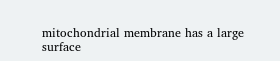mitochondrial membrane has a large surface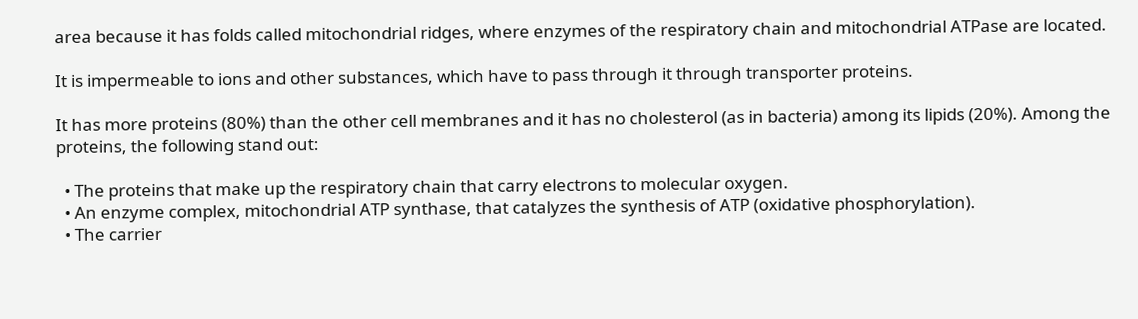area because it has folds called mitochondrial ridges, where enzymes of the respiratory chain and mitochondrial ATPase are located.

It is impermeable to ions and other substances, which have to pass through it through transporter proteins.

It has more proteins (80%) than the other cell membranes and it has no cholesterol (as in bacteria) among its lipids (20%). Among the proteins, the following stand out:

  • The proteins that make up the respiratory chain that carry electrons to molecular oxygen.
  • An enzyme complex, mitochondrial ATP synthase, that catalyzes the synthesis of ATP (oxidative phosphorylation).
  • The carrier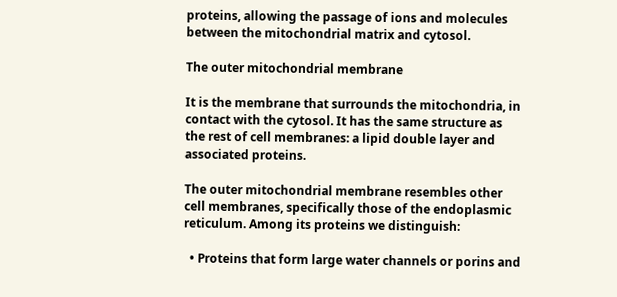proteins, allowing the passage of ions and molecules between the mitochondrial matrix and cytosol.

The outer mitochondrial membrane

It is the membrane that surrounds the mitochondria, in contact with the cytosol. It has the same structure as the rest of cell membranes: a lipid double layer and associated proteins.

The outer mitochondrial membrane resembles other cell membranes, specifically those of the endoplasmic reticulum. Among its proteins we distinguish:

  • Proteins that form large water channels or porins and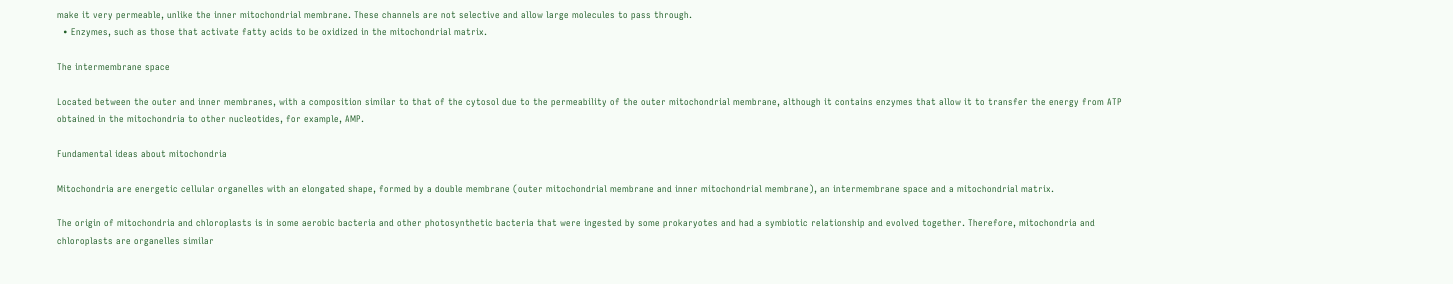make it very permeable, unlike the inner mitochondrial membrane. These channels are not selective and allow large molecules to pass through.
  • Enzymes, such as those that activate fatty acids to be oxidized in the mitochondrial matrix.

The intermembrane space

Located between the outer and inner membranes, with a composition similar to that of the cytosol due to the permeability of the outer mitochondrial membrane, although it contains enzymes that allow it to transfer the energy from ATP obtained in the mitochondria to other nucleotides, for example, AMP.

Fundamental ideas about mitochondria

Mitochondria are energetic cellular organelles with an elongated shape, formed by a double membrane (outer mitochondrial membrane and inner mitochondrial membrane), an intermembrane space and a mitochondrial matrix.

The origin of mitochondria and chloroplasts is in some aerobic bacteria and other photosynthetic bacteria that were ingested by some prokaryotes and had a symbiotic relationship and evolved together. Therefore, mitochondria and chloroplasts are organelles similar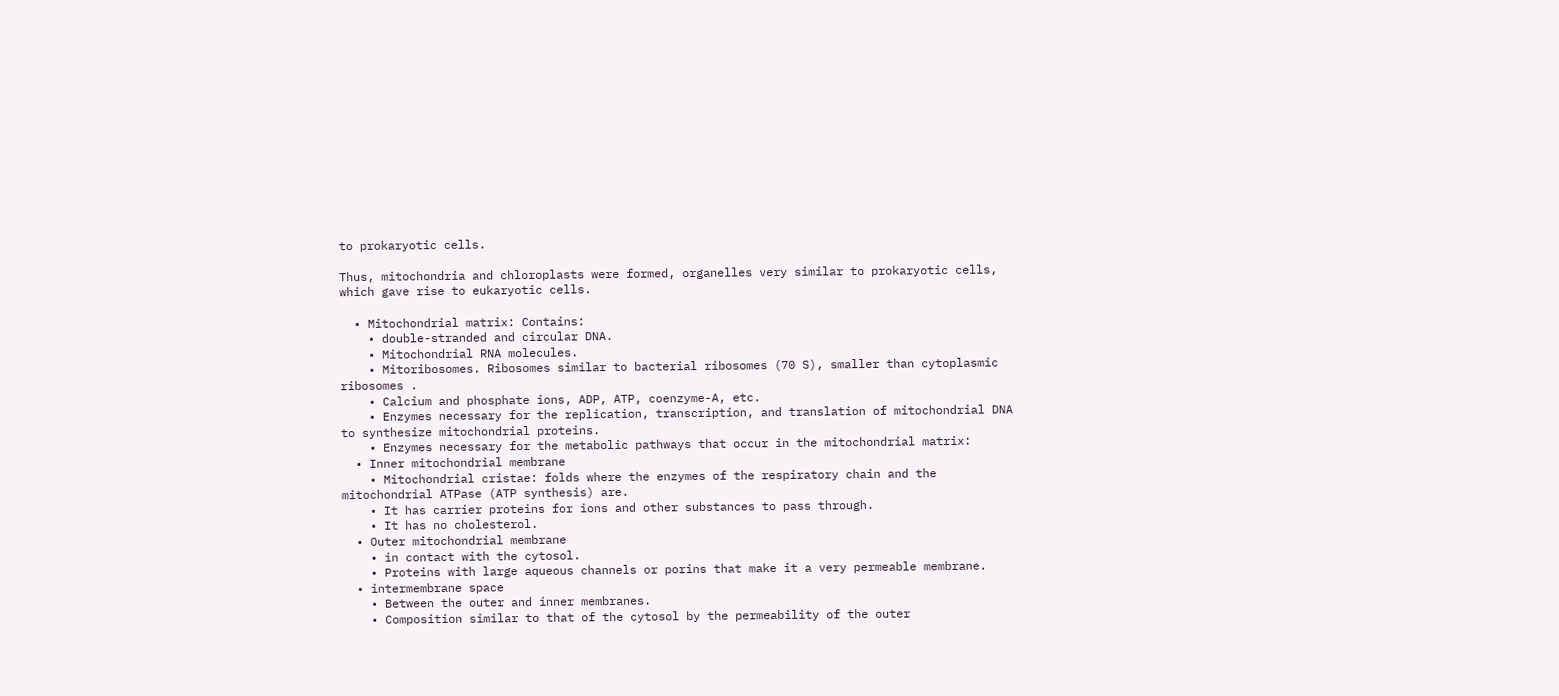to prokaryotic cells.

Thus, mitochondria and chloroplasts were formed, organelles very similar to prokaryotic cells, which gave rise to eukaryotic cells.

  • Mitochondrial matrix: Contains:
    • double-stranded and circular DNA.
    • Mitochondrial RNA molecules.
    • Mitoribosomes. Ribosomes similar to bacterial ribosomes (70 S), smaller than cytoplasmic ribosomes .
    • Calcium and phosphate ions, ADP, ATP, coenzyme-A, etc.
    • Enzymes necessary for the replication, transcription, and translation of mitochondrial DNA to synthesize mitochondrial proteins.
    • Enzymes necessary for the metabolic pathways that occur in the mitochondrial matrix:
  • Inner mitochondrial membrane
    • Mitochondrial cristae: folds where the enzymes of the respiratory chain and the mitochondrial ATPase (ATP synthesis) are.
    • It has carrier proteins for ions and other substances to pass through.
    • It has no cholesterol.
  • Outer mitochondrial membrane
    • in contact with the cytosol.
    • Proteins with large aqueous channels or porins that make it a very permeable membrane.
  • intermembrane space
    • Between the outer and inner membranes.
    • Composition similar to that of the cytosol by the permeability of the outer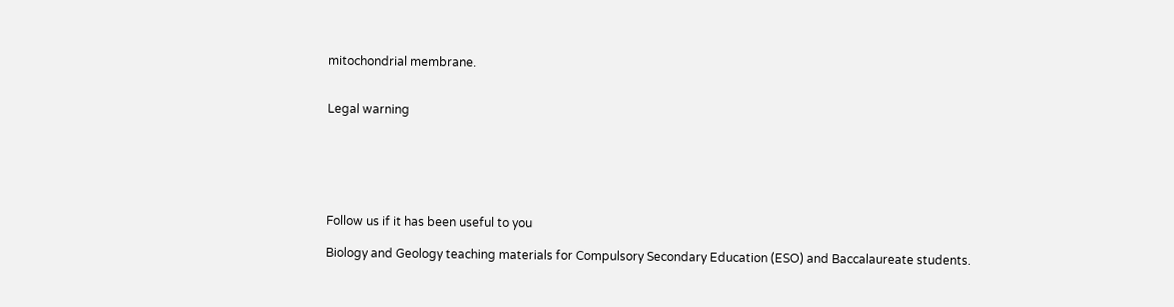mitochondrial membrane.


Legal warning






Follow us if it has been useful to you

Biology and Geology teaching materials for Compulsory Secondary Education (ESO) and Baccalaureate students.